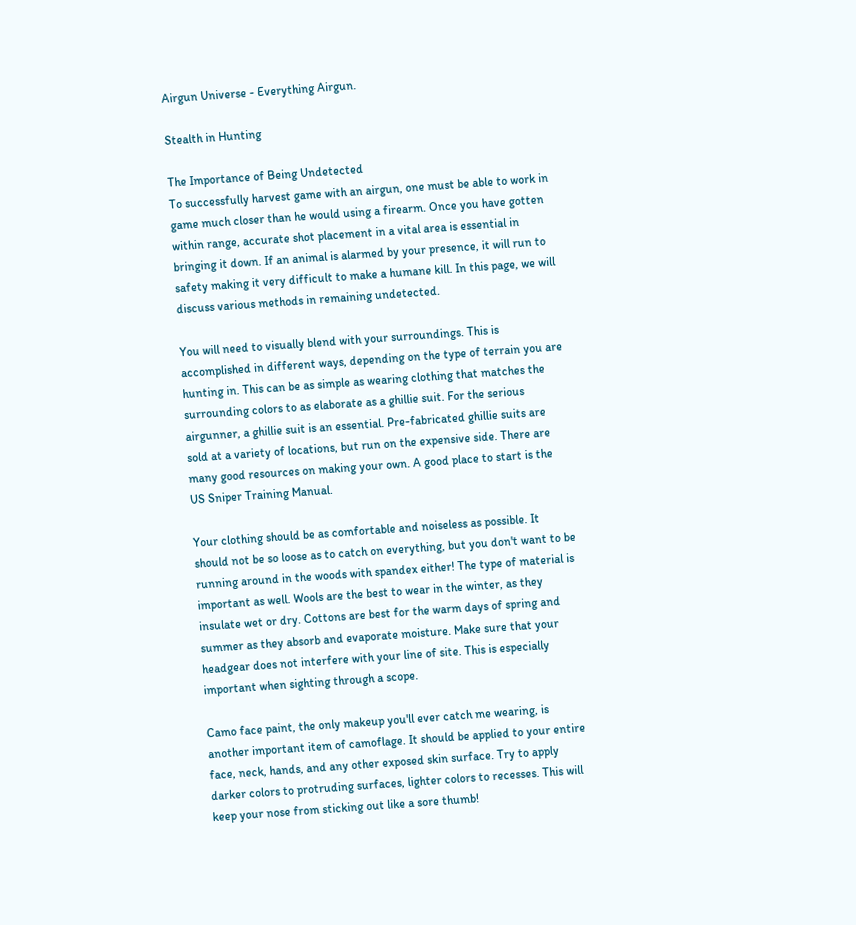Airgun Universe - Everything Airgun.

Stealth in Hunting

The Importance of Being Undetected
To successfully harvest game with an airgun, one must be able to work in game much closer than he would using a firearm. Once you have gotten within range, accurate shot placement in a vital area is essential in bringing it down. If an animal is alarmed by your presence, it will run to safety making it very difficult to make a humane kill. In this page, we will discuss various methods in remaining undetected.

You will need to visually blend with your surroundings. This is accomplished in different ways, depending on the type of terrain you are hunting in. This can be as simple as wearing clothing that matches the surrounding colors to as elaborate as a ghillie suit. For the serious airgunner, a ghillie suit is an essential. Pre-fabricated ghillie suits are sold at a variety of locations, but run on the expensive side. There are many good resources on making your own. A good place to start is the US Sniper Training Manual.

Your clothing should be as comfortable and noiseless as possible. It should not be so loose as to catch on everything, but you don't want to be running around in the woods with spandex either! The type of material is important as well. Wools are the best to wear in the winter, as they insulate wet or dry. Cottons are best for the warm days of spring and summer as they absorb and evaporate moisture. Make sure that your headgear does not interfere with your line of site. This is especially important when sighting through a scope.

Camo face paint, the only makeup you'll ever catch me wearing, is another important item of camoflage. It should be applied to your entire face, neck, hands, and any other exposed skin surface. Try to apply darker colors to protruding surfaces, lighter colors to recesses. This will keep your nose from sticking out like a sore thumb!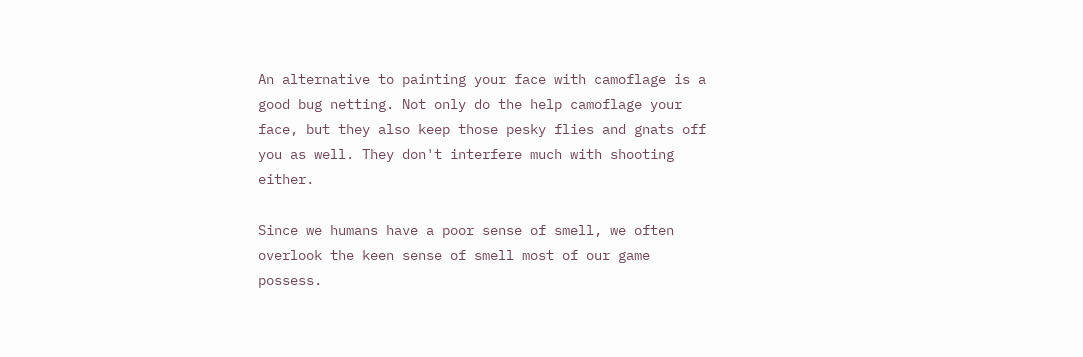An alternative to painting your face with camoflage is a good bug netting. Not only do the help camoflage your face, but they also keep those pesky flies and gnats off you as well. They don't interfere much with shooting either.

Since we humans have a poor sense of smell, we often overlook the keen sense of smell most of our game possess.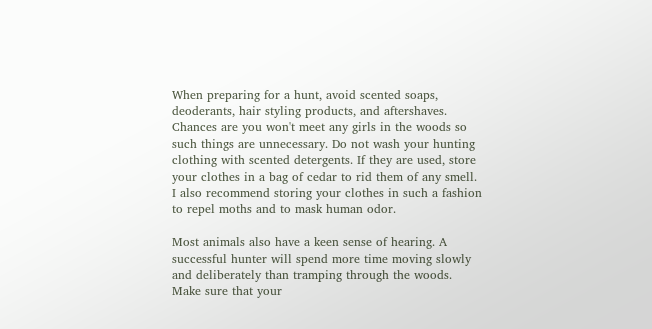When preparing for a hunt, avoid scented soaps, deoderants, hair styling products, and aftershaves. Chances are you won't meet any girls in the woods so such things are unnecessary. Do not wash your hunting clothing with scented detergents. If they are used, store your clothes in a bag of cedar to rid them of any smell. I also recommend storing your clothes in such a fashion to repel moths and to mask human odor.

Most animals also have a keen sense of hearing. A successful hunter will spend more time moving slowly and deliberately than tramping through the woods. Make sure that your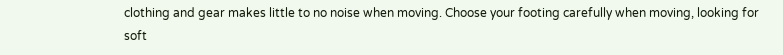clothing and gear makes little to no noise when moving. Choose your footing carefully when moving, looking for soft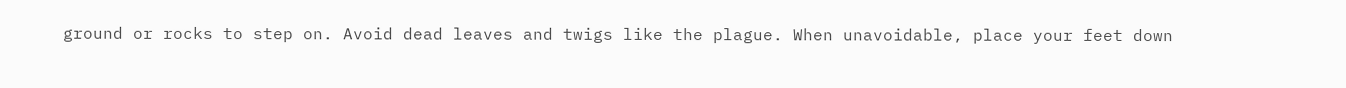ground or rocks to step on. Avoid dead leaves and twigs like the plague. When unavoidable, place your feet down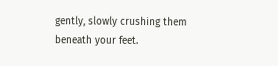gently, slowly crushing them beneath your feet.